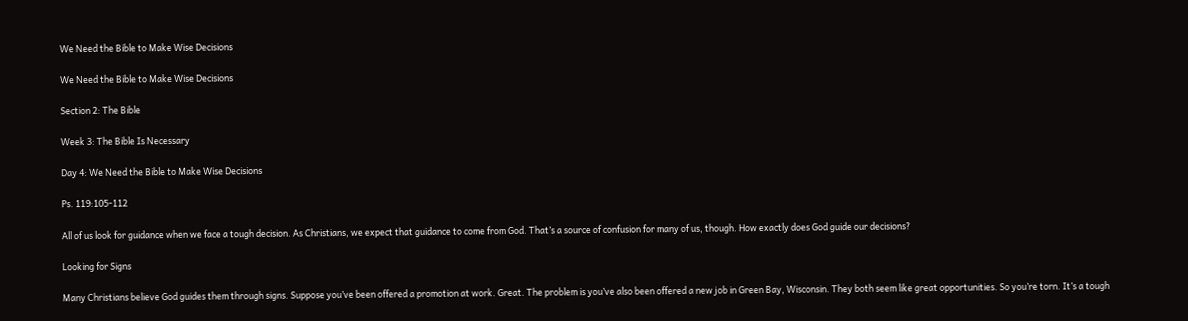We Need the Bible to Make Wise Decisions

We Need the Bible to Make Wise Decisions

Section 2: The Bible

Week 3: The Bible Is Necessary

Day 4: We Need the Bible to Make Wise Decisions

Ps. 119:105-112

All of us look for guidance when we face a tough decision. As Christians, we expect that guidance to come from God. That’s a source of confusion for many of us, though. How exactly does God guide our decisions?

Looking for Signs

Many Christians believe God guides them through signs. Suppose you’ve been offered a promotion at work. Great. The problem is you’ve also been offered a new job in Green Bay, Wisconsin. They both seem like great opportunities. So you’re torn. It’s a tough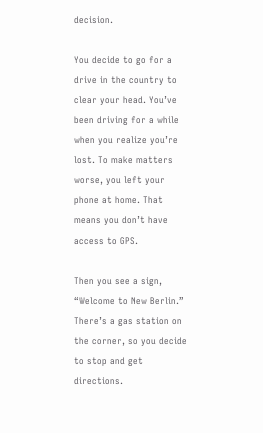decision.

You decide to go for a drive in the country to clear your head. You’ve been driving for a while when you realize you’re lost. To make matters worse, you left your phone at home. That means you don’t have access to GPS.

Then you see a sign, “Welcome to New Berlin.” There’s a gas station on the corner, so you decide to stop and get directions.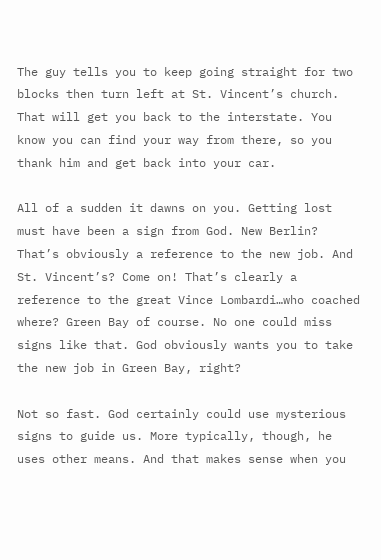The guy tells you to keep going straight for two blocks then turn left at St. Vincent’s church. That will get you back to the interstate. You know you can find your way from there, so you thank him and get back into your car.

All of a sudden it dawns on you. Getting lost must have been a sign from God. New Berlin?   That’s obviously a reference to the new job. And St. Vincent’s? Come on! That’s clearly a reference to the great Vince Lombardi…who coached where? Green Bay of course. No one could miss signs like that. God obviously wants you to take the new job in Green Bay, right?

Not so fast. God certainly could use mysterious signs to guide us. More typically, though, he uses other means. And that makes sense when you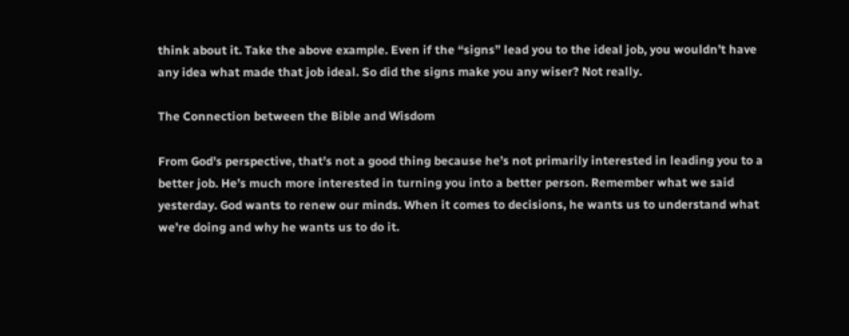think about it. Take the above example. Even if the “signs” lead you to the ideal job, you wouldn’t have any idea what made that job ideal. So did the signs make you any wiser? Not really.

The Connection between the Bible and Wisdom

From God’s perspective, that’s not a good thing because he’s not primarily interested in leading you to a better job. He’s much more interested in turning you into a better person. Remember what we said yesterday. God wants to renew our minds. When it comes to decisions, he wants us to understand what we’re doing and why he wants us to do it.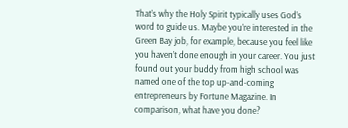That’s why the Holy Spirit typically uses God’s word to guide us. Maybe you’re interested in the Green Bay job, for example, because you feel like you haven’t done enough in your career. You just found out your buddy from high school was named one of the top up-and-coming entrepreneurs by Fortune Magazine. In comparison, what have you done?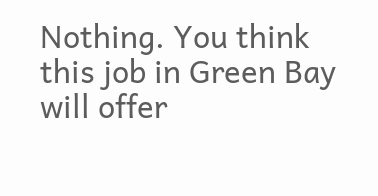Nothing. You think this job in Green Bay will offer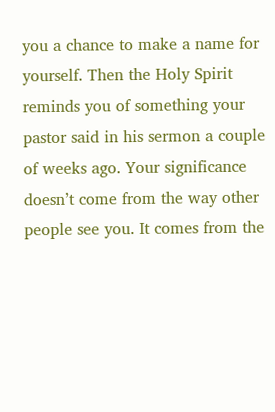you a chance to make a name for yourself. Then the Holy Spirit reminds you of something your pastor said in his sermon a couple of weeks ago. Your significance doesn’t come from the way other people see you. It comes from the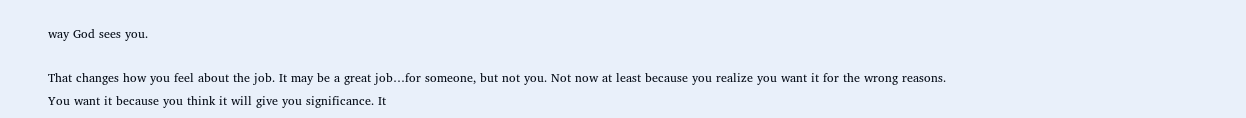way God sees you.

That changes how you feel about the job. It may be a great job…for someone, but not you. Not now at least because you realize you want it for the wrong reasons. You want it because you think it will give you significance. It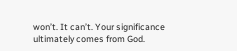won’t. It can’t. Your significance ultimately comes from God.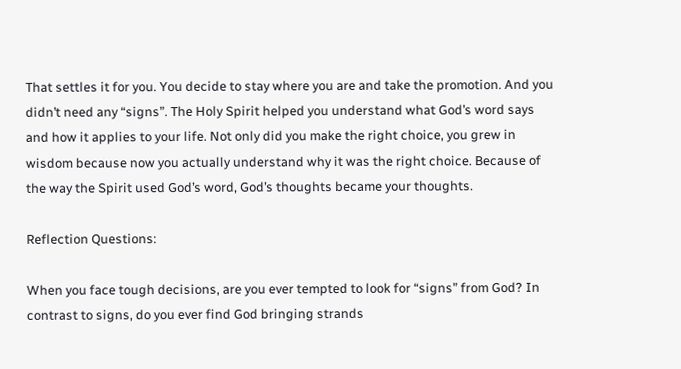That settles it for you. You decide to stay where you are and take the promotion. And you didn’t need any “signs”. The Holy Spirit helped you understand what God’s word says and how it applies to your life. Not only did you make the right choice, you grew in wisdom because now you actually understand why it was the right choice. Because of the way the Spirit used God’s word, God’s thoughts became your thoughts.

Reflection Questions:

When you face tough decisions, are you ever tempted to look for “signs” from God? In contrast to signs, do you ever find God bringing strands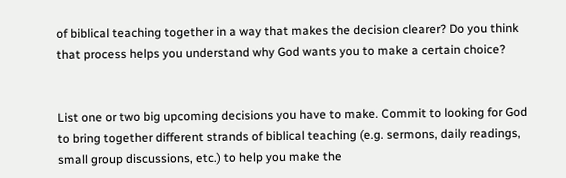of biblical teaching together in a way that makes the decision clearer? Do you think that process helps you understand why God wants you to make a certain choice?


List one or two big upcoming decisions you have to make. Commit to looking for God to bring together different strands of biblical teaching (e.g. sermons, daily readings, small group discussions, etc.) to help you make the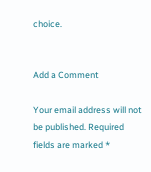choice.


Add a Comment

Your email address will not be published. Required fields are marked *